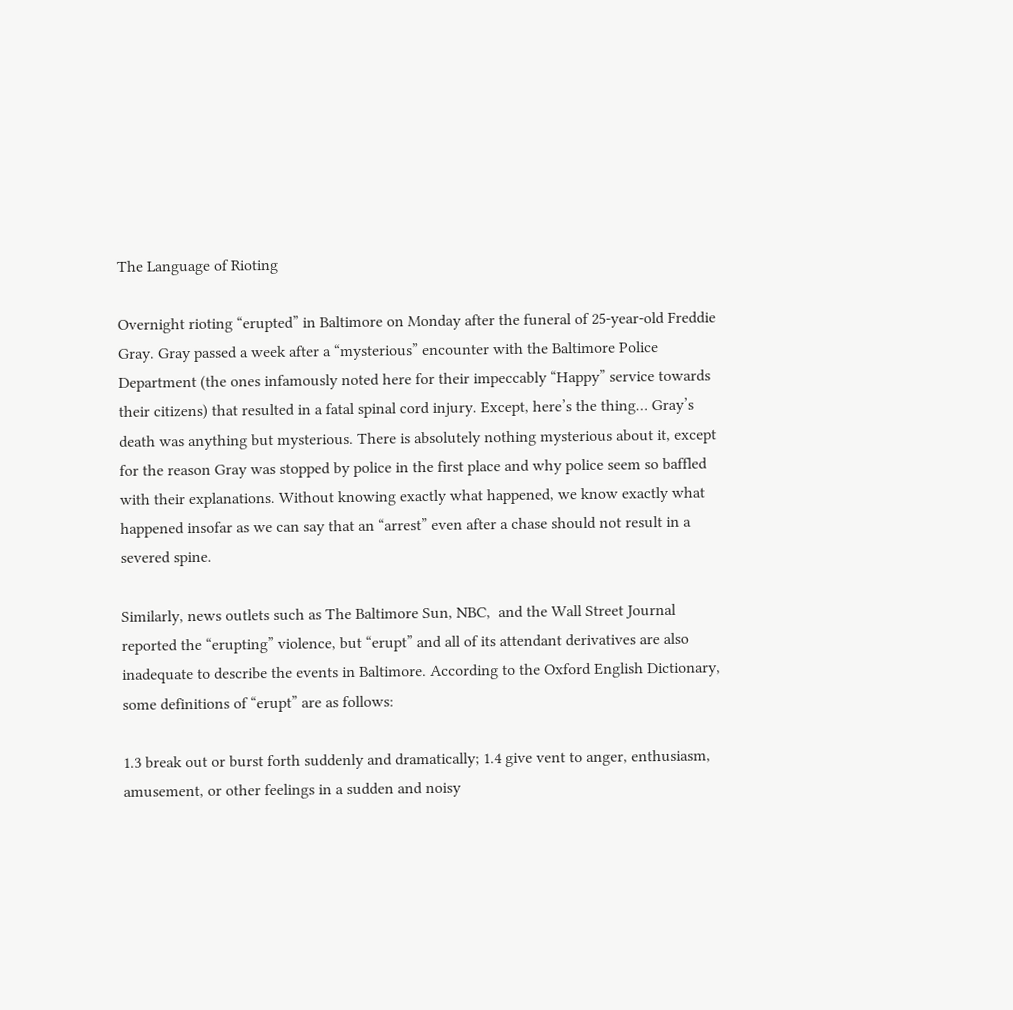The Language of Rioting

Overnight rioting “erupted” in Baltimore on Monday after the funeral of 25-year-old Freddie Gray. Gray passed a week after a “mysterious” encounter with the Baltimore Police Department (the ones infamously noted here for their impeccably “Happy” service towards their citizens) that resulted in a fatal spinal cord injury. Except, here’s the thing… Gray’s death was anything but mysterious. There is absolutely nothing mysterious about it, except for the reason Gray was stopped by police in the first place and why police seem so baffled with their explanations. Without knowing exactly what happened, we know exactly what happened insofar as we can say that an “arrest” even after a chase should not result in a severed spine.

Similarly, news outlets such as The Baltimore Sun, NBC,  and the Wall Street Journal reported the “erupting” violence, but “erupt” and all of its attendant derivatives are also inadequate to describe the events in Baltimore. According to the Oxford English Dictionary, some definitions of “erupt” are as follows:

1.3 break out or burst forth suddenly and dramatically; 1.4 give vent to anger, enthusiasm, amusement, or other feelings in a sudden and noisy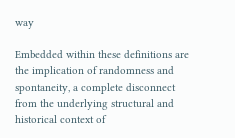way

Embedded within these definitions are the implication of randomness and spontaneity, a complete disconnect from the underlying structural and historical context of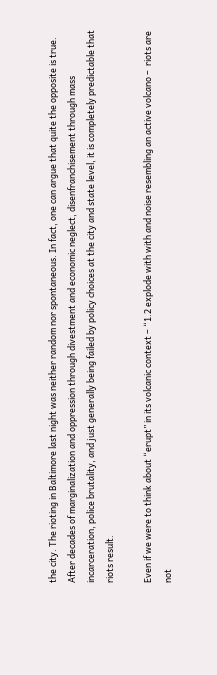the city. The rioting in Baltimore last night was neither random nor spontaneous. In fact, one can argue that quite the opposite is true. After decades of marginalization and oppression through divestment and economic neglect, disenfranchisement through mass incarceration, police brutality, and just generally being failed by policy choices at the city and state level, it is completely predictable that riots result.

Even if we were to think about “erupt” in its volcanic context – “1.2 explode with with and noise resembling an active volcano –  riots are not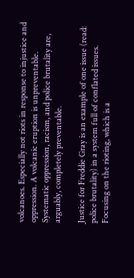volcanoes. Especially not riots in response to injustice and oppression. A volcanic eruption is unpreventable. Systematic oppression, racism, and police brutality are, arguably, completely preventable.

Justice for Freddie Gray is an example of one issue (read: police brutality) in a system full of conflated issues. Focusing on the rioting, which is a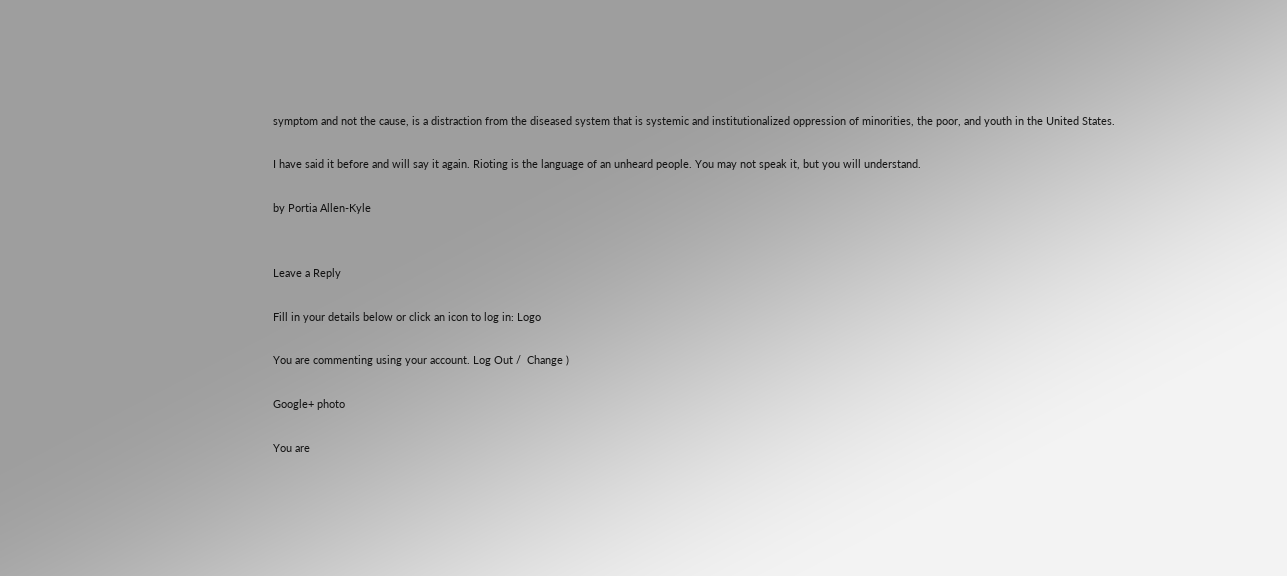symptom and not the cause, is a distraction from the diseased system that is systemic and institutionalized oppression of minorities, the poor, and youth in the United States.

I have said it before and will say it again. Rioting is the language of an unheard people. You may not speak it, but you will understand.

by Portia Allen-Kyle


Leave a Reply

Fill in your details below or click an icon to log in: Logo

You are commenting using your account. Log Out /  Change )

Google+ photo

You are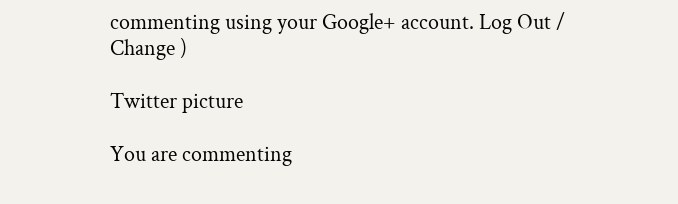commenting using your Google+ account. Log Out /  Change )

Twitter picture

You are commenting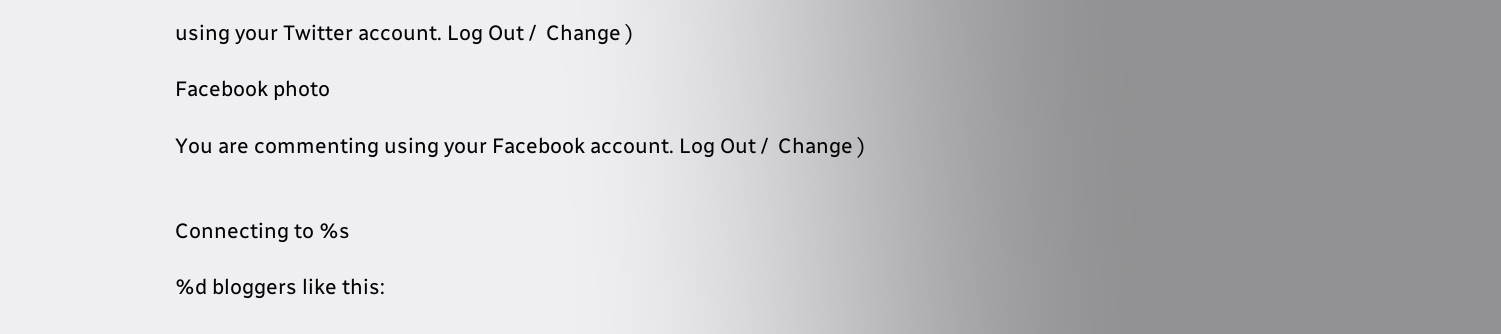using your Twitter account. Log Out /  Change )

Facebook photo

You are commenting using your Facebook account. Log Out /  Change )


Connecting to %s

%d bloggers like this: